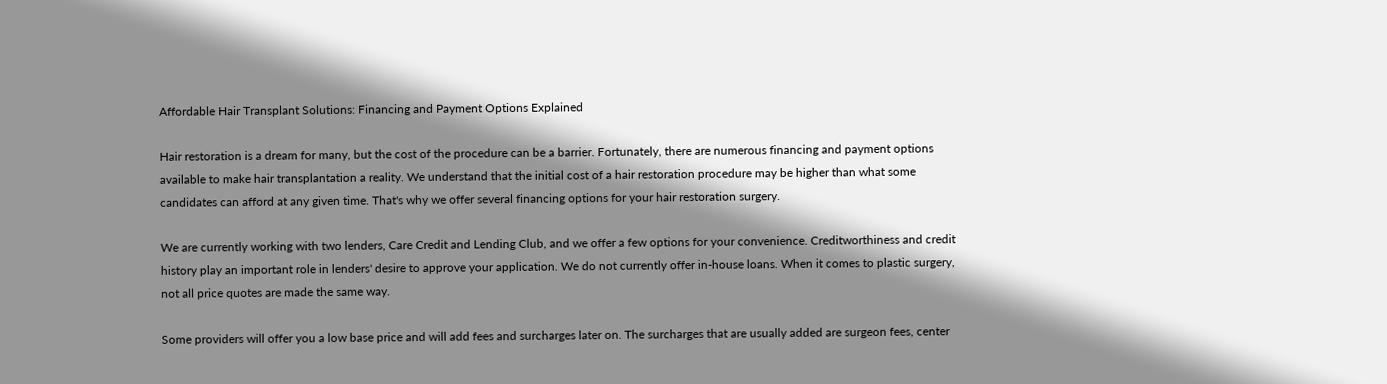Affordable Hair Transplant Solutions: Financing and Payment Options Explained

Hair restoration is a dream for many, but the cost of the procedure can be a barrier. Fortunately, there are numerous financing and payment options available to make hair transplantation a reality. We understand that the initial cost of a hair restoration procedure may be higher than what some candidates can afford at any given time. That's why we offer several financing options for your hair restoration surgery.

We are currently working with two lenders, Care Credit and Lending Club, and we offer a few options for your convenience. Creditworthiness and credit history play an important role in lenders' desire to approve your application. We do not currently offer in-house loans. When it comes to plastic surgery, not all price quotes are made the same way.

Some providers will offer you a low base price and will add fees and surcharges later on. The surcharges that are usually added are surgeon fees, center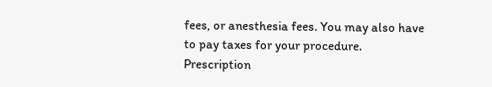fees, or anesthesia fees. You may also have to pay taxes for your procedure. Prescription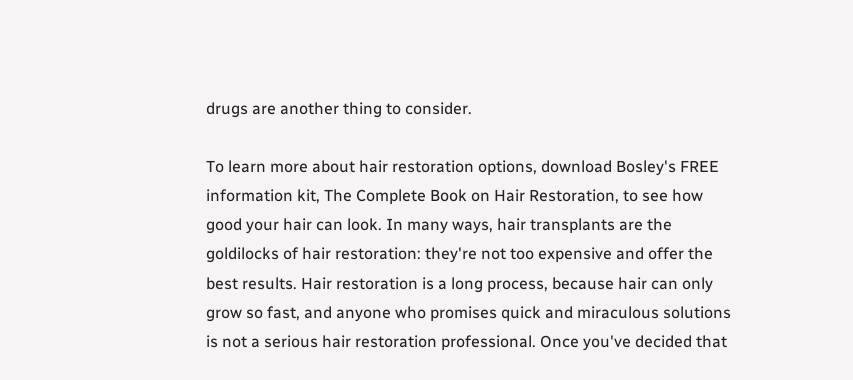drugs are another thing to consider.

To learn more about hair restoration options, download Bosley's FREE information kit, The Complete Book on Hair Restoration, to see how good your hair can look. In many ways, hair transplants are the goldilocks of hair restoration: they're not too expensive and offer the best results. Hair restoration is a long process, because hair can only grow so fast, and anyone who promises quick and miraculous solutions is not a serious hair restoration professional. Once you've decided that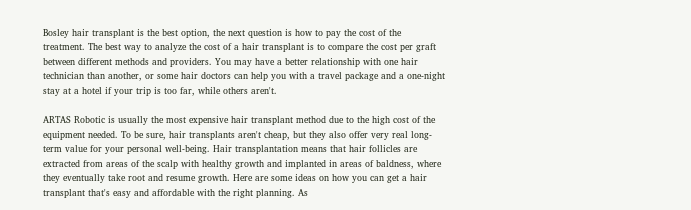Bosley hair transplant is the best option, the next question is how to pay the cost of the treatment. The best way to analyze the cost of a hair transplant is to compare the cost per graft between different methods and providers. You may have a better relationship with one hair technician than another, or some hair doctors can help you with a travel package and a one-night stay at a hotel if your trip is too far, while others aren't.

ARTAS Robotic is usually the most expensive hair transplant method due to the high cost of the equipment needed. To be sure, hair transplants aren't cheap, but they also offer very real long-term value for your personal well-being. Hair transplantation means that hair follicles are extracted from areas of the scalp with healthy growth and implanted in areas of baldness, where they eventually take root and resume growth. Here are some ideas on how you can get a hair transplant that's easy and affordable with the right planning. As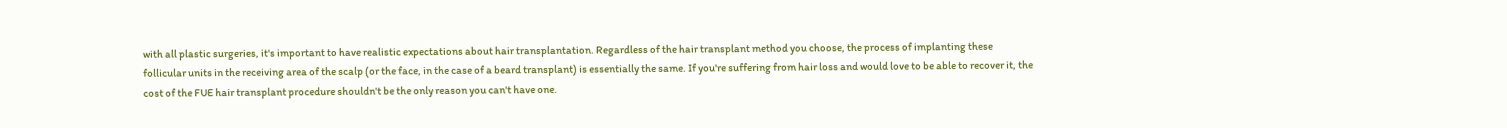with all plastic surgeries, it's important to have realistic expectations about hair transplantation. Regardless of the hair transplant method you choose, the process of implanting these follicular units in the receiving area of the scalp (or the face, in the case of a beard transplant) is essentially the same. If you're suffering from hair loss and would love to be able to recover it, the cost of the FUE hair transplant procedure shouldn't be the only reason you can't have one.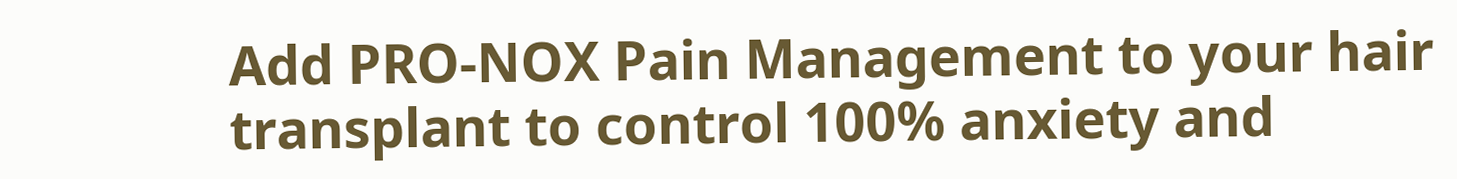Add PRO-NOX Pain Management to your hair transplant to control 100% anxiety and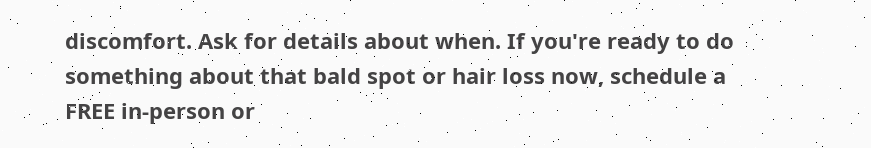discomfort. Ask for details about when. If you're ready to do something about that bald spot or hair loss now, schedule a FREE in-person or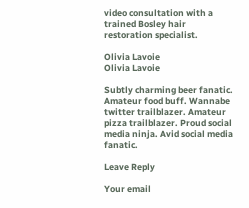video consultation with a trained Bosley hair restoration specialist.

Olivia Lavoie
Olivia Lavoie

Subtly charming beer fanatic. Amateur food buff. Wannabe twitter trailblazer. Amateur pizza trailblazer. Proud social media ninja. Avid social media fanatic.

Leave Reply

Your email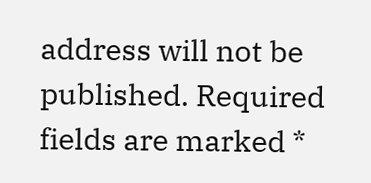address will not be published. Required fields are marked *